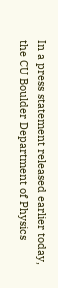In a press statement released earlier today, the CU Boulder Department of Physics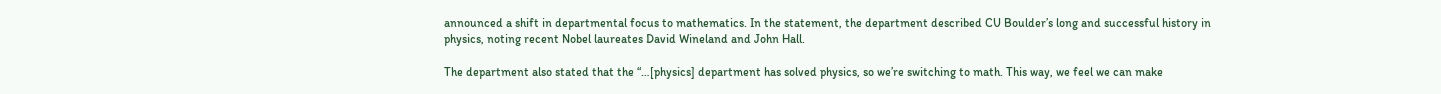announced a shift in departmental focus to mathematics. In the statement, the department described CU Boulder’s long and successful history in physics, noting recent Nobel laureates David Wineland and John Hall.

The department also stated that the “…[physics] department has solved physics, so we’re switching to math. This way, we feel we can make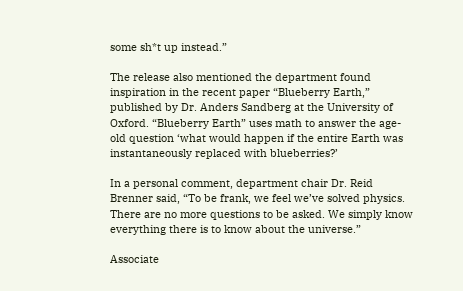some sh*t up instead.”

The release also mentioned the department found inspiration in the recent paper “Blueberry Earth,” published by Dr. Anders Sandberg at the University of Oxford. “Blueberry Earth” uses math to answer the age-old question ‘what would happen if the entire Earth was instantaneously replaced with blueberries?’

In a personal comment, department chair Dr. Reid Brenner said, “To be frank, we feel we’ve solved physics. There are no more questions to be asked. We simply know everything there is to know about the universe.”

Associate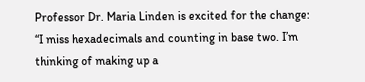Professor Dr. Maria Linden is excited for the change: “I miss hexadecimals and counting in base two. I’m thinking of making up a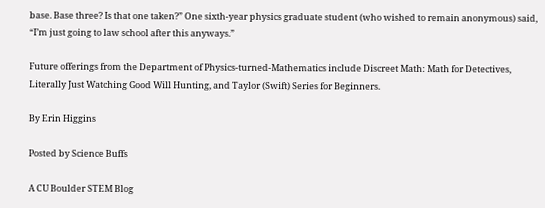base. Base three? Is that one taken?” One sixth-year physics graduate student (who wished to remain anonymous) said, “I’m just going to law school after this anyways.”

Future offerings from the Department of Physics-turned-Mathematics include Discreet Math: Math for Detectives, Literally Just Watching Good Will Hunting, and Taylor (Swift) Series for Beginners.

By Erin Higgins

Posted by Science Buffs

A CU Boulder STEM Blog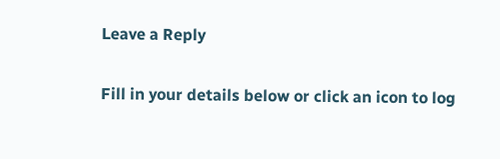Leave a Reply

Fill in your details below or click an icon to log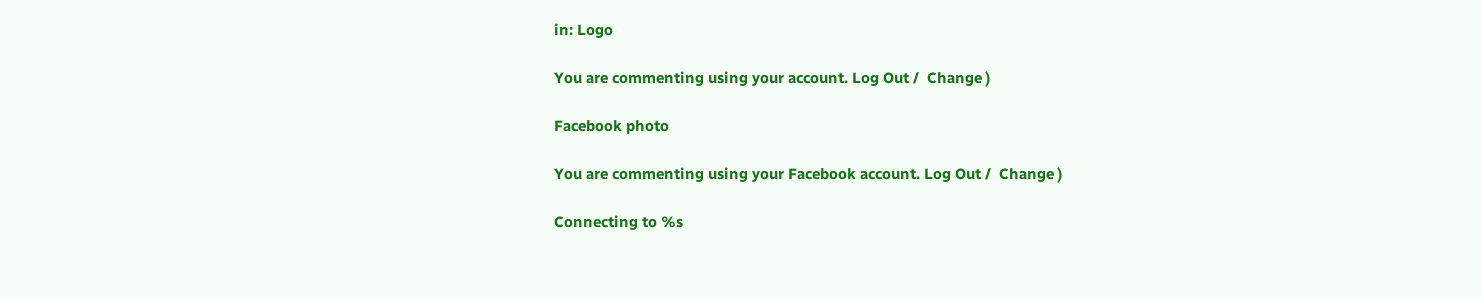in: Logo

You are commenting using your account. Log Out /  Change )

Facebook photo

You are commenting using your Facebook account. Log Out /  Change )

Connecting to %s